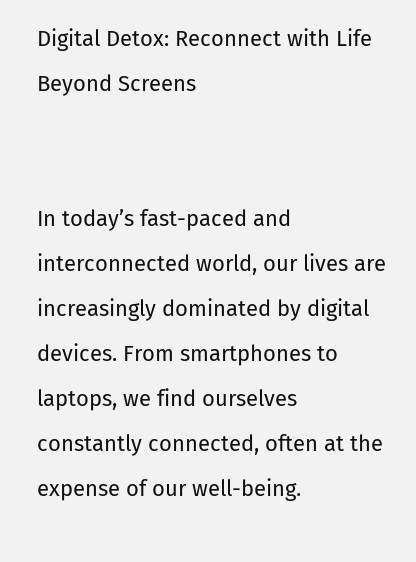Digital Detox: Reconnect with Life Beyond Screens


In today’s fast-paced and interconnected world, our lives are increasingly dominated by digital devices. From smartphones to laptops, we find ourselves constantly connected, often at the expense of our well-being.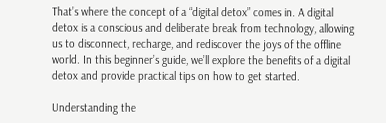That’s where the concept of a “digital detox” comes in. A digital detox is a conscious and deliberate break from technology, allowing us to disconnect, recharge, and rediscover the joys of the offline world. In this beginner’s guide, we’ll explore the benefits of a digital detox and provide practical tips on how to get started.

Understanding the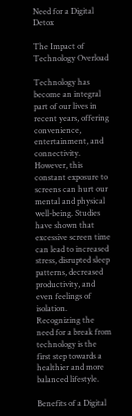Need for a Digital Detox

The Impact of Technology Overload

Technology has become an integral part of our lives in recent years, offering convenience, entertainment, and connectivity. However, this constant exposure to screens can hurt our mental and physical well-being. Studies have shown that excessive screen time can lead to increased stress, disrupted sleep patterns, decreased productivity, and even feelings of isolation. Recognizing the need for a break from technology is the first step towards a healthier and more balanced lifestyle.

Benefits of a Digital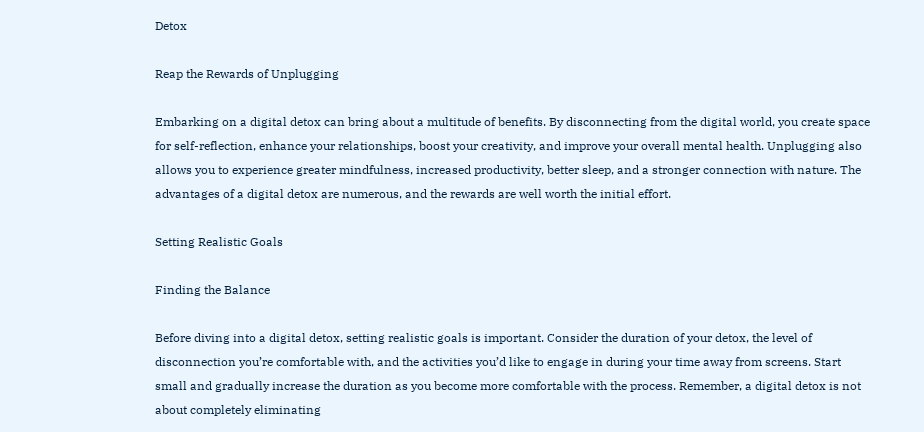Detox

Reap the Rewards of Unplugging

Embarking on a digital detox can bring about a multitude of benefits. By disconnecting from the digital world, you create space for self-reflection, enhance your relationships, boost your creativity, and improve your overall mental health. Unplugging also allows you to experience greater mindfulness, increased productivity, better sleep, and a stronger connection with nature. The advantages of a digital detox are numerous, and the rewards are well worth the initial effort.

Setting Realistic Goals

Finding the Balance

Before diving into a digital detox, setting realistic goals is important. Consider the duration of your detox, the level of disconnection you’re comfortable with, and the activities you’d like to engage in during your time away from screens. Start small and gradually increase the duration as you become more comfortable with the process. Remember, a digital detox is not about completely eliminating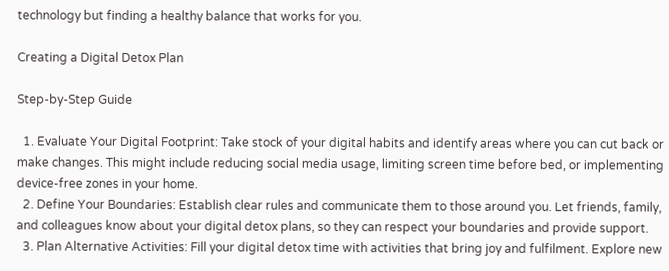technology but finding a healthy balance that works for you.

Creating a Digital Detox Plan

Step-by-Step Guide

  1. Evaluate Your Digital Footprint: Take stock of your digital habits and identify areas where you can cut back or make changes. This might include reducing social media usage, limiting screen time before bed, or implementing device-free zones in your home.
  2. Define Your Boundaries: Establish clear rules and communicate them to those around you. Let friends, family, and colleagues know about your digital detox plans, so they can respect your boundaries and provide support.
  3. Plan Alternative Activities: Fill your digital detox time with activities that bring joy and fulfilment. Explore new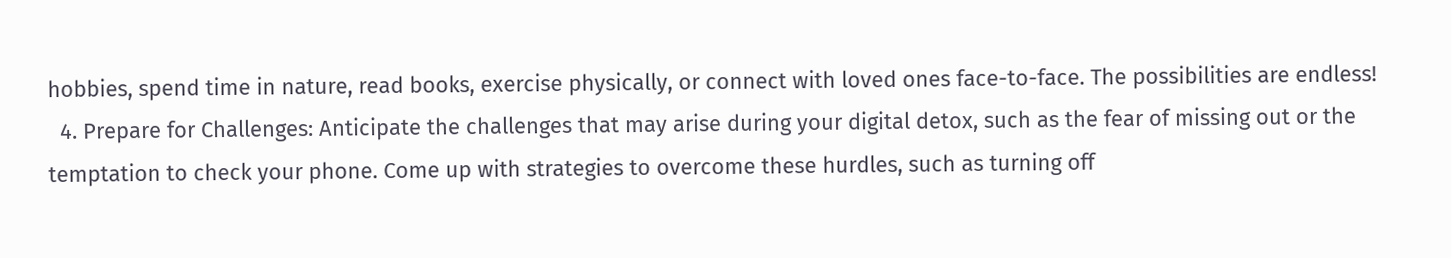hobbies, spend time in nature, read books, exercise physically, or connect with loved ones face-to-face. The possibilities are endless!
  4. Prepare for Challenges: Anticipate the challenges that may arise during your digital detox, such as the fear of missing out or the temptation to check your phone. Come up with strategies to overcome these hurdles, such as turning off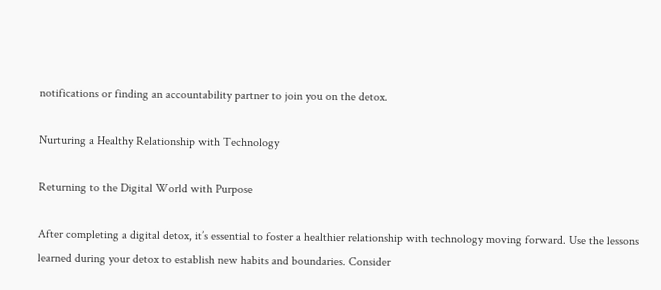notifications or finding an accountability partner to join you on the detox.

Nurturing a Healthy Relationship with Technology

Returning to the Digital World with Purpose

After completing a digital detox, it’s essential to foster a healthier relationship with technology moving forward. Use the lessons learned during your detox to establish new habits and boundaries. Consider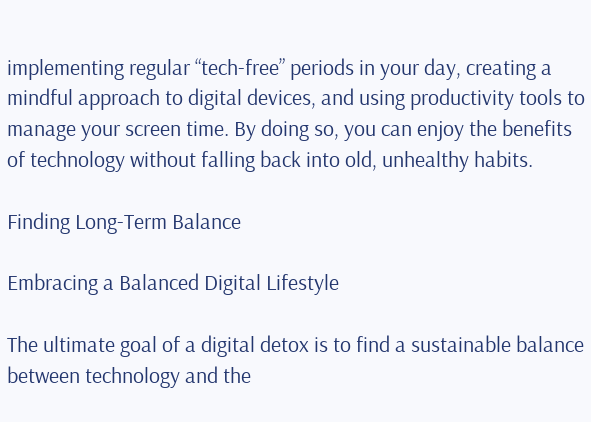implementing regular “tech-free” periods in your day, creating a mindful approach to digital devices, and using productivity tools to manage your screen time. By doing so, you can enjoy the benefits of technology without falling back into old, unhealthy habits.

Finding Long-Term Balance

Embracing a Balanced Digital Lifestyle

The ultimate goal of a digital detox is to find a sustainable balance between technology and the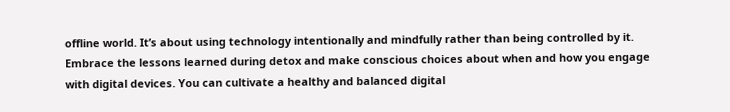offline world. It’s about using technology intentionally and mindfully rather than being controlled by it. Embrace the lessons learned during detox and make conscious choices about when and how you engage with digital devices. You can cultivate a healthy and balanced digital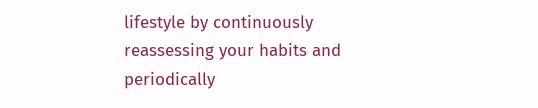lifestyle by continuously reassessing your habits and periodically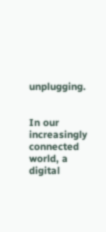unplugging.


In our increasingly connected world, a digital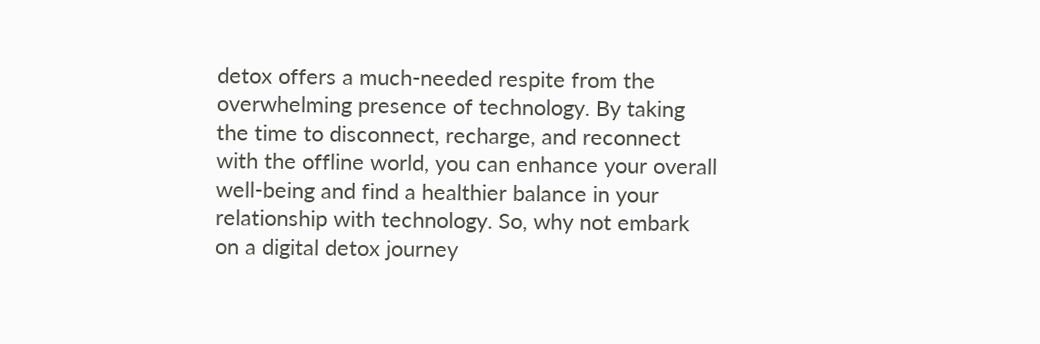detox offers a much-needed respite from the overwhelming presence of technology. By taking the time to disconnect, recharge, and reconnect with the offline world, you can enhance your overall well-being and find a healthier balance in your relationship with technology. So, why not embark on a digital detox journey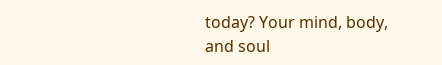today? Your mind, body, and soul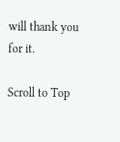will thank you for it.

Scroll to Top